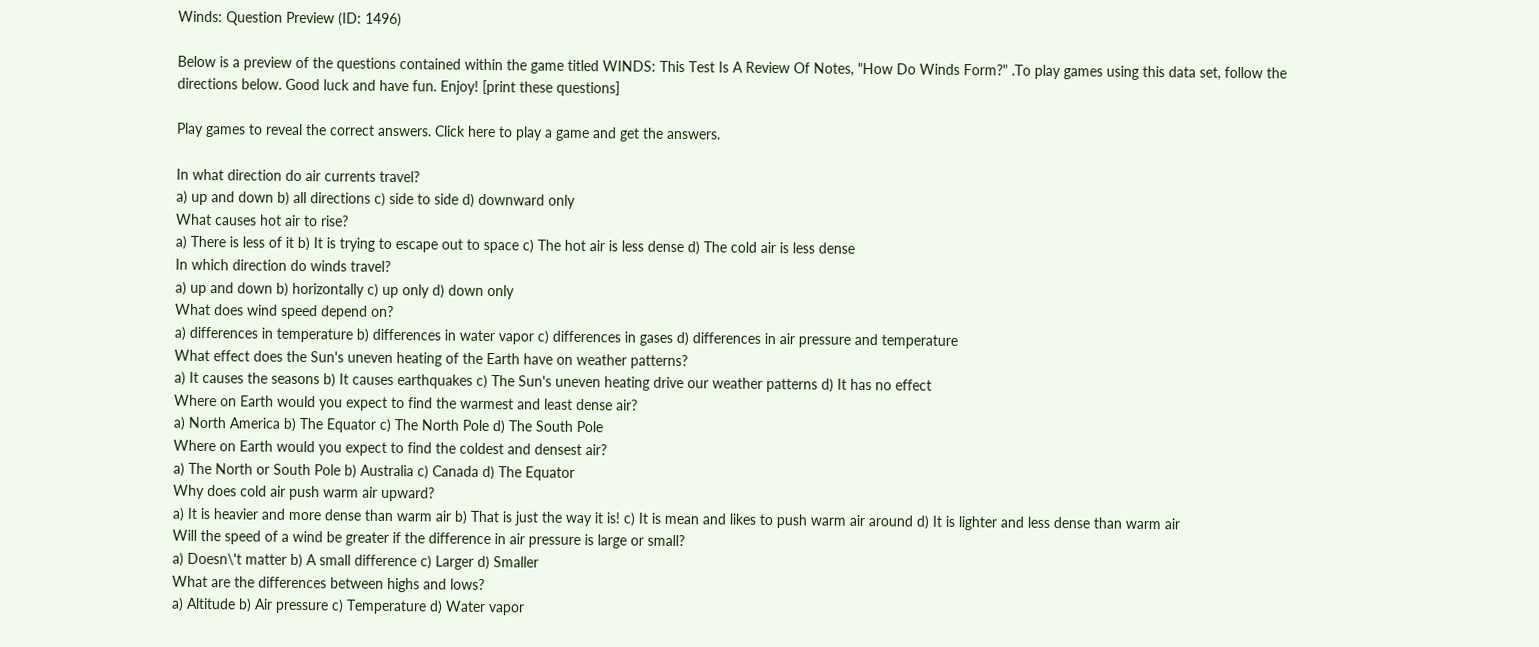Winds: Question Preview (ID: 1496)

Below is a preview of the questions contained within the game titled WINDS: This Test Is A Review Of Notes, "How Do Winds Form?" .To play games using this data set, follow the directions below. Good luck and have fun. Enjoy! [print these questions]

Play games to reveal the correct answers. Click here to play a game and get the answers.

In what direction do air currents travel?
a) up and down b) all directions c) side to side d) downward only
What causes hot air to rise?
a) There is less of it b) It is trying to escape out to space c) The hot air is less dense d) The cold air is less dense
In which direction do winds travel?
a) up and down b) horizontally c) up only d) down only
What does wind speed depend on?
a) differences in temperature b) differences in water vapor c) differences in gases d) differences in air pressure and temperature
What effect does the Sun's uneven heating of the Earth have on weather patterns?
a) It causes the seasons b) It causes earthquakes c) The Sun's uneven heating drive our weather patterns d) It has no effect
Where on Earth would you expect to find the warmest and least dense air?
a) North America b) The Equator c) The North Pole d) The South Pole
Where on Earth would you expect to find the coldest and densest air?
a) The North or South Pole b) Australia c) Canada d) The Equator
Why does cold air push warm air upward?
a) It is heavier and more dense than warm air b) That is just the way it is! c) It is mean and likes to push warm air around d) It is lighter and less dense than warm air
Will the speed of a wind be greater if the difference in air pressure is large or small?
a) Doesn\'t matter b) A small difference c) Larger d) Smaller
What are the differences between highs and lows?
a) Altitude b) Air pressure c) Temperature d) Water vapor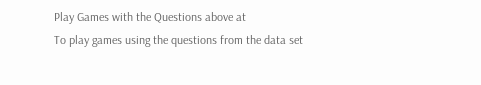Play Games with the Questions above at
To play games using the questions from the data set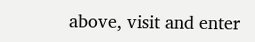above, visit and enter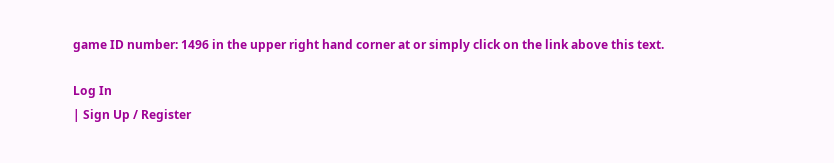game ID number: 1496 in the upper right hand corner at or simply click on the link above this text.

Log In
| Sign Up / Register